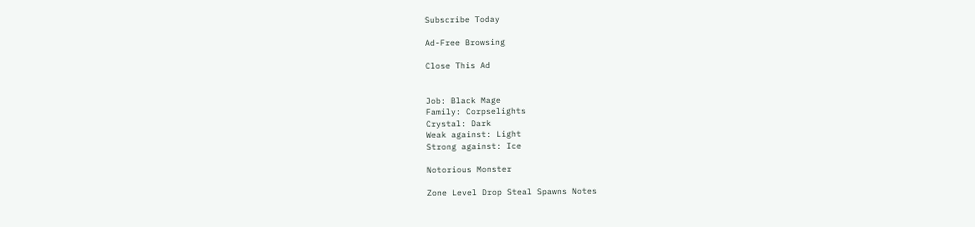Subscribe Today

Ad-Free Browsing

Close This Ad


Job: Black Mage
Family: Corpselights
Crystal: Dark
Weak against: Light
Strong against: Ice

Notorious Monster

Zone Level Drop Steal Spawns Notes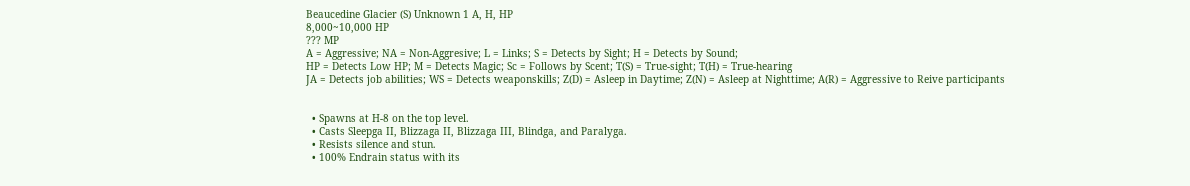Beaucedine Glacier (S) Unknown 1 A, H, HP
8,000~10,000 HP
??? MP
A = Aggressive; NA = Non-Aggresive; L = Links; S = Detects by Sight; H = Detects by Sound;
HP = Detects Low HP; M = Detects Magic; Sc = Follows by Scent; T(S) = True-sight; T(H) = True-hearing
JA = Detects job abilities; WS = Detects weaponskills; Z(D) = Asleep in Daytime; Z(N) = Asleep at Nighttime; A(R) = Aggressive to Reive participants


  • Spawns at H-8 on the top level.
  • Casts Sleepga II, Blizzaga II, Blizzaga III, Blindga, and Paralyga.
  • Resists silence and stun.
  • 100% Endrain status with its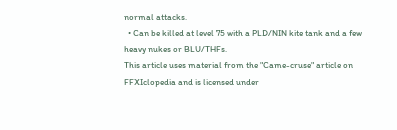normal attacks.
  • Can be killed at level 75 with a PLD/NIN kite tank and a few heavy nukes or BLU/THFs.
This article uses material from the "Came-cruse" article on FFXIclopedia and is licensed under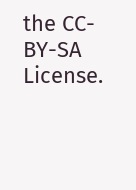the CC-BY-SA License.